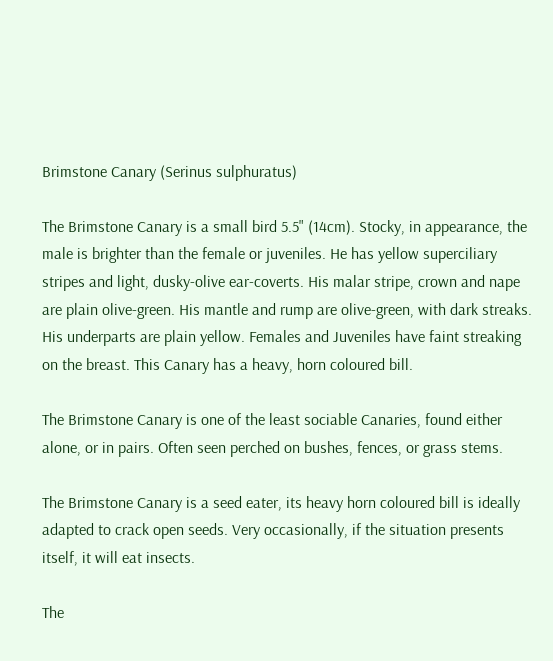Brimstone Canary (Serinus sulphuratus)

The Brimstone Canary is a small bird 5.5" (14cm). Stocky, in appearance, the male is brighter than the female or juveniles. He has yellow superciliary stripes and light, dusky-olive ear-coverts. His malar stripe, crown and nape are plain olive-green. His mantle and rump are olive-green, with dark streaks. His underparts are plain yellow. Females and Juveniles have faint streaking on the breast. This Canary has a heavy, horn coloured bill.

The Brimstone Canary is one of the least sociable Canaries, found either alone, or in pairs. Often seen perched on bushes, fences, or grass stems.

The Brimstone Canary is a seed eater, its heavy horn coloured bill is ideally adapted to crack open seeds. Very occasionally, if the situation presents itself, it will eat insects.

The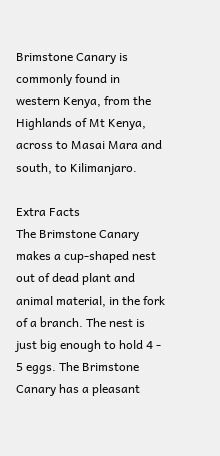Brimstone Canary is commonly found in western Kenya, from the Highlands of Mt Kenya, across to Masai Mara and south, to Kilimanjaro.

Extra Facts
The Brimstone Canary makes a cup-shaped nest out of dead plant and animal material, in the fork of a branch. The nest is just big enough to hold 4 - 5 eggs. The Brimstone Canary has a pleasant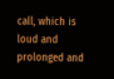call, which is loud and prolonged and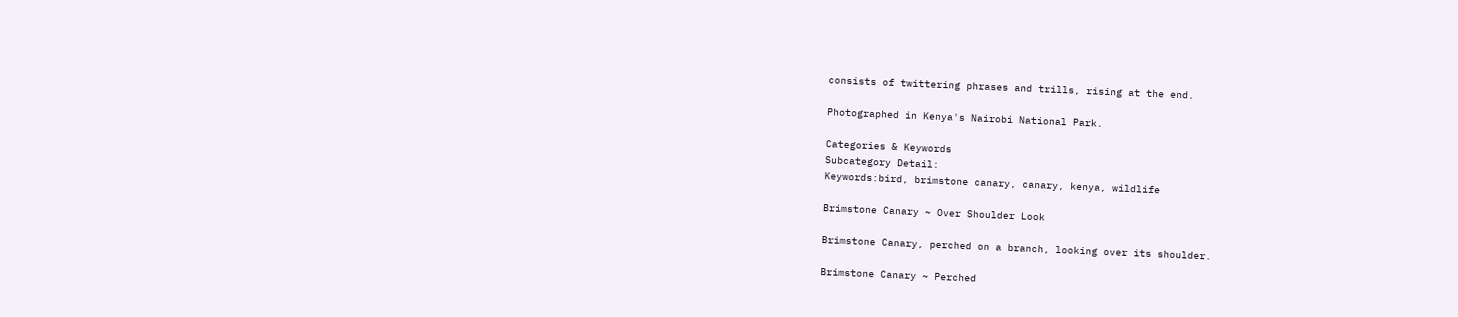consists of twittering phrases and trills, rising at the end.

Photographed in Kenya's Nairobi National Park.

Categories & Keywords
Subcategory Detail:
Keywords:bird, brimstone canary, canary, kenya, wildlife

Brimstone Canary ~ Over Shoulder Look

Brimstone Canary, perched on a branch, looking over its shoulder.

Brimstone Canary ~ Perched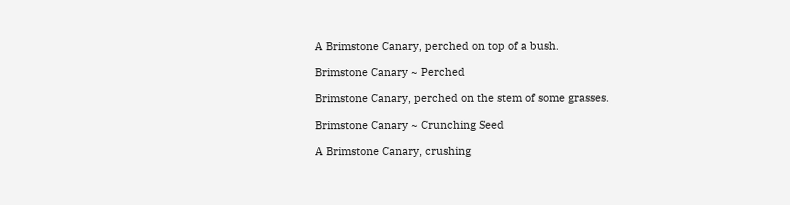A Brimstone Canary, perched on top of a bush.

Brimstone Canary ~ Perched

Brimstone Canary, perched on the stem of some grasses.

Brimstone Canary ~ Crunching Seed

A Brimstone Canary, crushing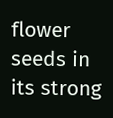flower seeds in its strong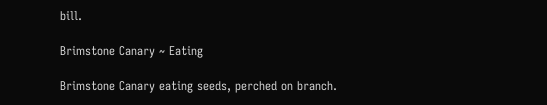bill.

Brimstone Canary ~ Eating

Brimstone Canary eating seeds, perched on branch.